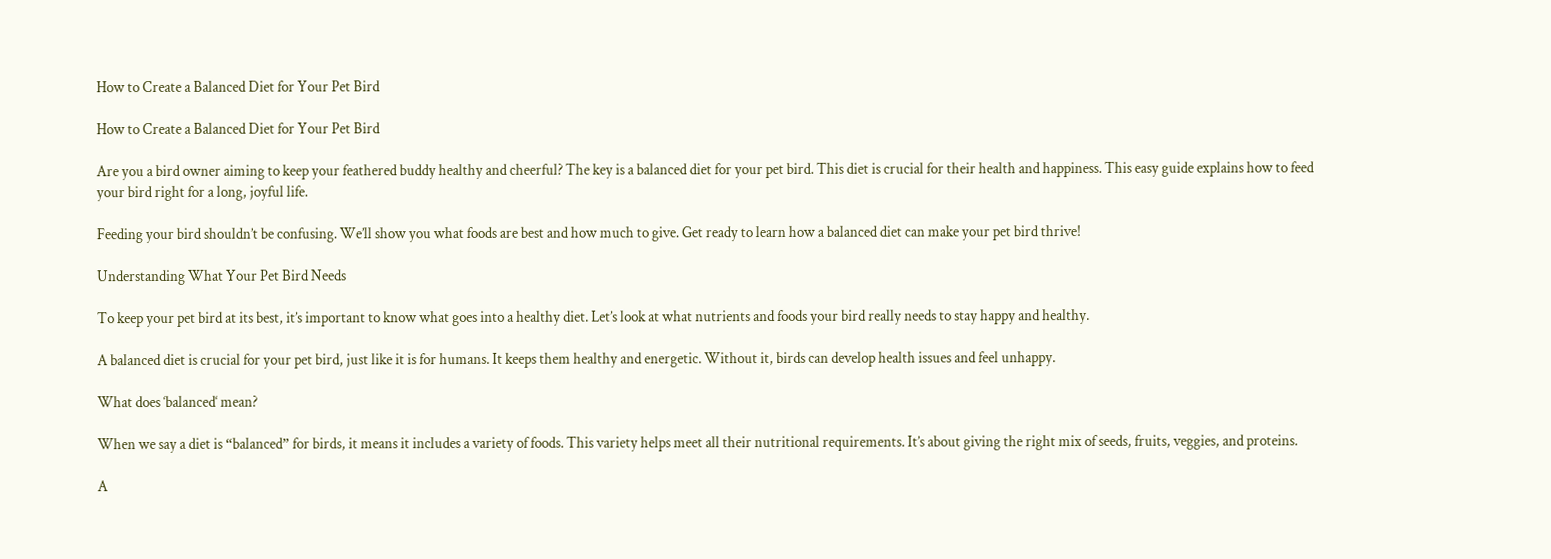How to Create a Balanced Diet for Your Pet Bird

How to Create a Balanced Diet for Your Pet Bird

Are you a bird owner aiming to keep your feathered buddy healthy and cheerful? The key is a balanced diet for your pet bird. This diet is crucial for their health and happiness. This easy guide explains how to feed your bird right for a long, joyful life.

Feeding your bird shouldn’t be confusing. We’ll show you what foods are best and how much to give. Get ready to learn how a balanced diet can make your pet bird thrive!

Understanding What Your Pet Bird Needs

To keep your pet bird at its best, it’s important to know what goes into a healthy diet. Let’s look at what nutrients and foods your bird really needs to stay happy and healthy.

A balanced diet is crucial for your pet bird, just like it is for humans. It keeps them healthy and energetic. Without it, birds can develop health issues and feel unhappy.

What does ‘balanced‘ mean?

When we say a diet is “balanced” for birds, it means it includes a variety of foods. This variety helps meet all their nutritional requirements. It’s about giving the right mix of seeds, fruits, veggies, and proteins.

A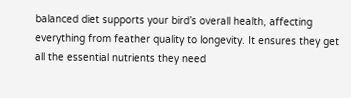balanced diet supports your bird’s overall health, affecting everything from feather quality to longevity. It ensures they get all the essential nutrients they need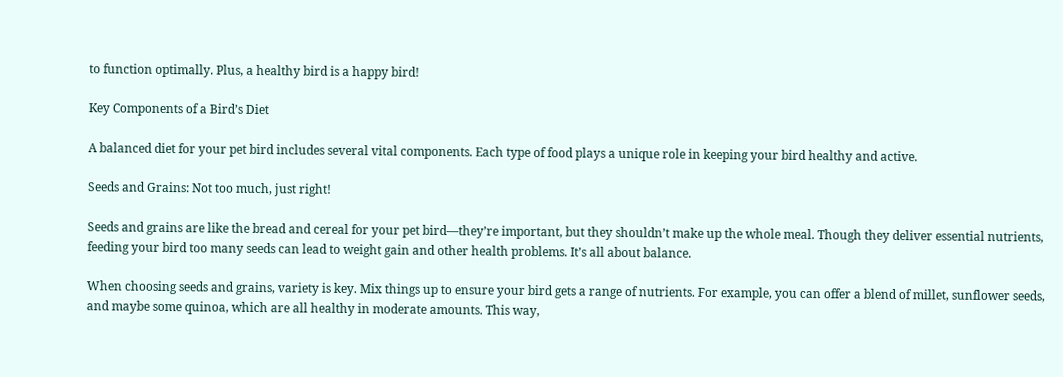to function optimally. Plus, a healthy bird is a happy bird!

Key Components of a Bird’s Diet

A balanced diet for your pet bird includes several vital components. Each type of food plays a unique role in keeping your bird healthy and active.

Seeds and Grains: Not too much, just right!

Seeds and grains are like the bread and cereal for your pet bird—they’re important, but they shouldn’t make up the whole meal. Though they deliver essential nutrients, feeding your bird too many seeds can lead to weight gain and other health problems. It’s all about balance.

When choosing seeds and grains, variety is key. Mix things up to ensure your bird gets a range of nutrients. For example, you can offer a blend of millet, sunflower seeds, and maybe some quinoa, which are all healthy in moderate amounts. This way,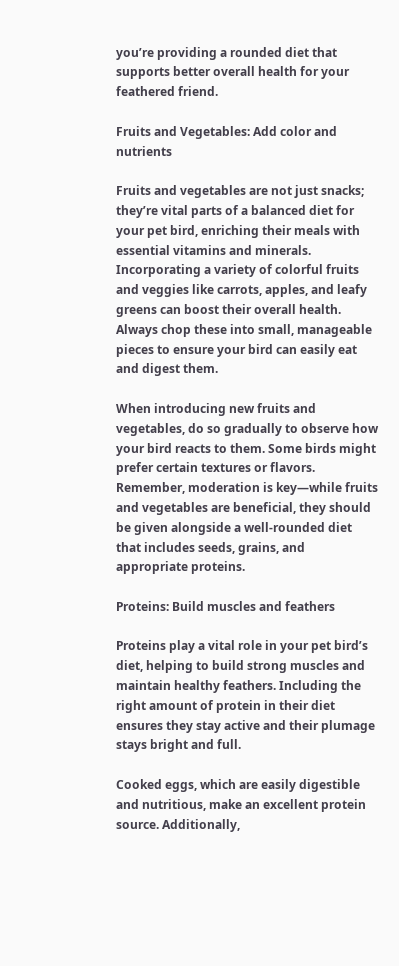you’re providing a rounded diet that supports better overall health for your feathered friend.

Fruits and Vegetables: Add color and nutrients

Fruits and vegetables are not just snacks; they’re vital parts of a balanced diet for your pet bird, enriching their meals with essential vitamins and minerals. Incorporating a variety of colorful fruits and veggies like carrots, apples, and leafy greens can boost their overall health. Always chop these into small, manageable pieces to ensure your bird can easily eat and digest them.

When introducing new fruits and vegetables, do so gradually to observe how your bird reacts to them. Some birds might prefer certain textures or flavors. Remember, moderation is key—while fruits and vegetables are beneficial, they should be given alongside a well-rounded diet that includes seeds, grains, and appropriate proteins.

Proteins: Build muscles and feathers

Proteins play a vital role in your pet bird’s diet, helping to build strong muscles and maintain healthy feathers. Including the right amount of protein in their diet ensures they stay active and their plumage stays bright and full.

Cooked eggs, which are easily digestible and nutritious, make an excellent protein source. Additionally,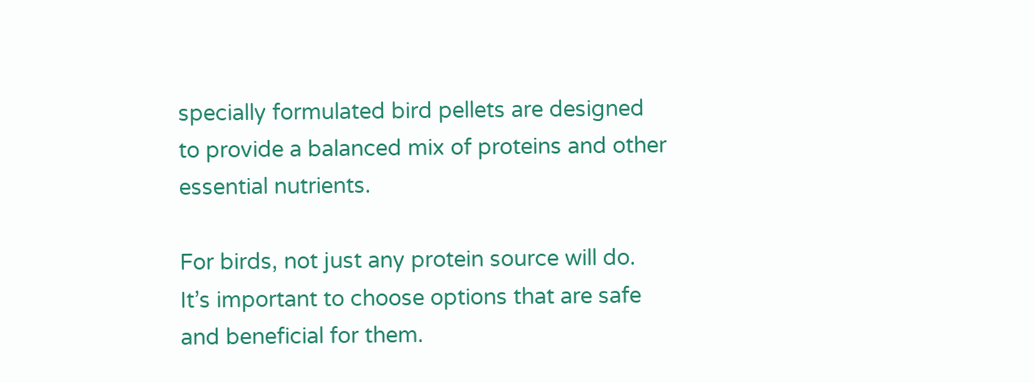specially formulated bird pellets are designed to provide a balanced mix of proteins and other essential nutrients.

For birds, not just any protein source will do. It’s important to choose options that are safe and beneficial for them.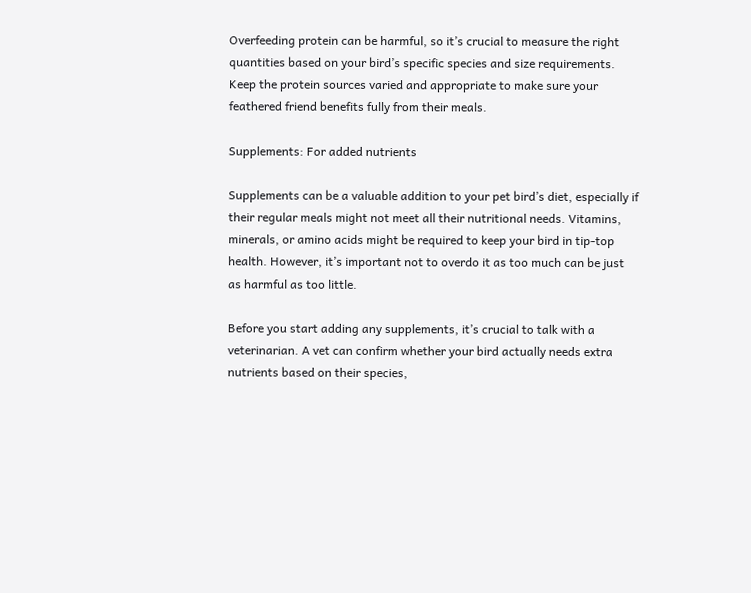Overfeeding protein can be harmful, so it’s crucial to measure the right quantities based on your bird’s specific species and size requirements. Keep the protein sources varied and appropriate to make sure your feathered friend benefits fully from their meals.

Supplements: For added nutrients

Supplements can be a valuable addition to your pet bird’s diet, especially if their regular meals might not meet all their nutritional needs. Vitamins, minerals, or amino acids might be required to keep your bird in tip-top health. However, it’s important not to overdo it as too much can be just as harmful as too little.

Before you start adding any supplements, it’s crucial to talk with a veterinarian. A vet can confirm whether your bird actually needs extra nutrients based on their species,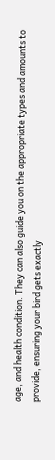age, and health condition. They can also guide you on the appropriate types and amounts to provide, ensuring your bird gets exactly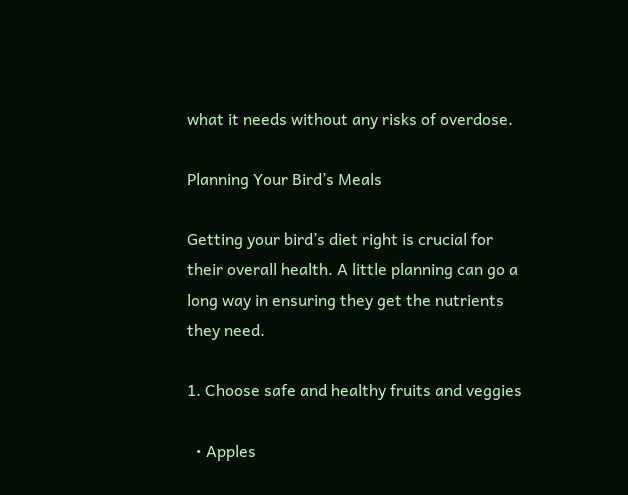what it needs without any risks of overdose.

Planning Your Bird’s Meals

Getting your bird’s diet right is crucial for their overall health. A little planning can go a long way in ensuring they get the nutrients they need.

1. Choose safe and healthy fruits and veggies

  • Apples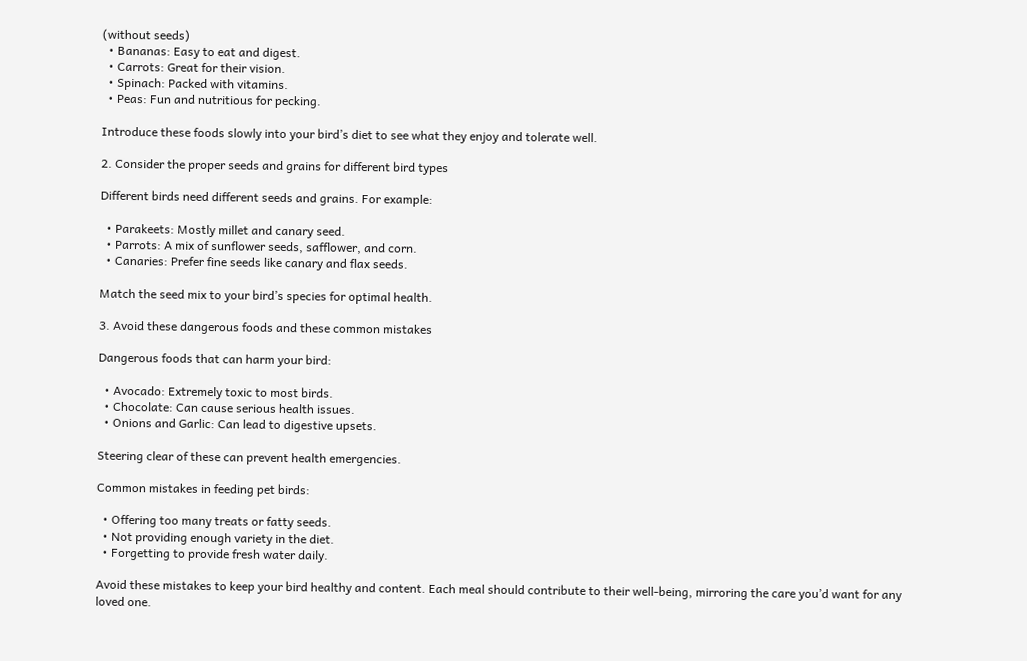(without seeds)
  • Bananas: Easy to eat and digest.
  • Carrots: Great for their vision.
  • Spinach: Packed with vitamins.
  • Peas: Fun and nutritious for pecking.

Introduce these foods slowly into your bird’s diet to see what they enjoy and tolerate well.

2. Consider the proper seeds and grains for different bird types

Different birds need different seeds and grains. For example:

  • Parakeets: Mostly millet and canary seed.
  • Parrots: A mix of sunflower seeds, safflower, and corn.
  • Canaries: Prefer fine seeds like canary and flax seeds.

Match the seed mix to your bird’s species for optimal health.

3. Avoid these dangerous foods and these common mistakes

Dangerous foods that can harm your bird:

  • Avocado: Extremely toxic to most birds.
  • Chocolate: Can cause serious health issues.
  • Onions and Garlic: Can lead to digestive upsets.

Steering clear of these can prevent health emergencies.

Common mistakes in feeding pet birds:

  • Offering too many treats or fatty seeds.
  • Not providing enough variety in the diet.
  • Forgetting to provide fresh water daily.

Avoid these mistakes to keep your bird healthy and content. Each meal should contribute to their well-being, mirroring the care you’d want for any loved one.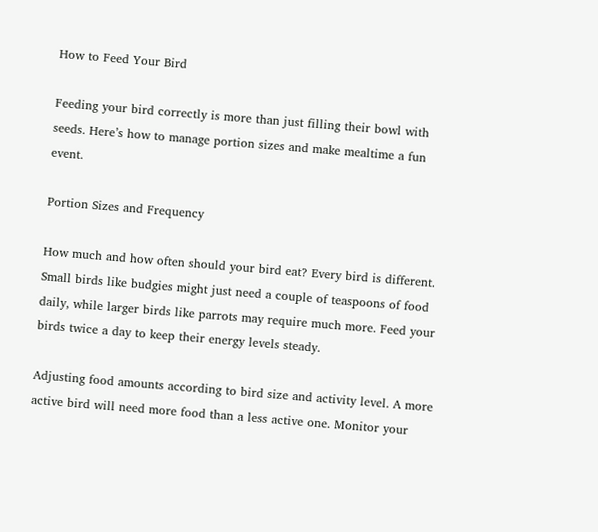How to Feed Your Bird

Feeding your bird correctly is more than just filling their bowl with seeds. Here’s how to manage portion sizes and make mealtime a fun event.

Portion Sizes and Frequency

How much and how often should your bird eat? Every bird is different. Small birds like budgies might just need a couple of teaspoons of food daily, while larger birds like parrots may require much more. Feed your birds twice a day to keep their energy levels steady.

Adjusting food amounts according to bird size and activity level. A more active bird will need more food than a less active one. Monitor your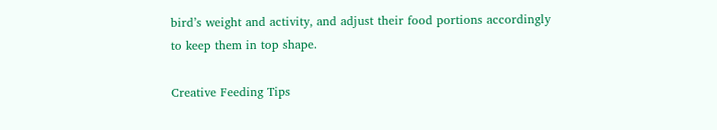bird’s weight and activity, and adjust their food portions accordingly to keep them in top shape.

Creative Feeding Tips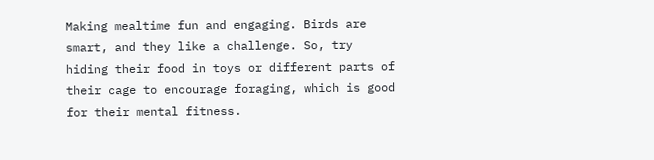Making mealtime fun and engaging. Birds are smart, and they like a challenge. So, try hiding their food in toys or different parts of their cage to encourage foraging, which is good for their mental fitness.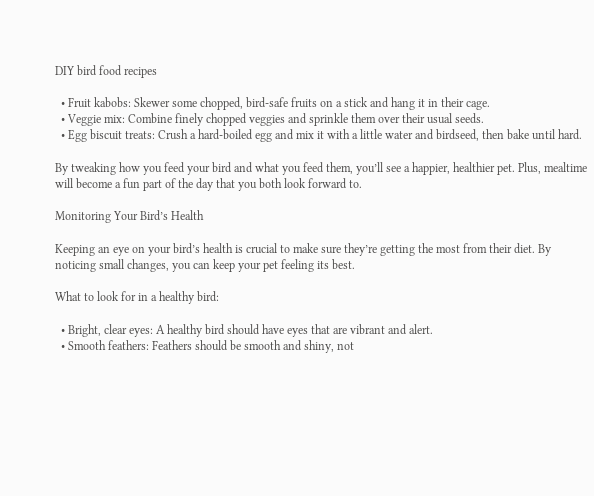DIY bird food recipes

  • Fruit kabobs: Skewer some chopped, bird-safe fruits on a stick and hang it in their cage.
  • Veggie mix: Combine finely chopped veggies and sprinkle them over their usual seeds.
  • Egg biscuit treats: Crush a hard-boiled egg and mix it with a little water and birdseed, then bake until hard.

By tweaking how you feed your bird and what you feed them, you’ll see a happier, healthier pet. Plus, mealtime will become a fun part of the day that you both look forward to.

Monitoring Your Bird’s Health

Keeping an eye on your bird’s health is crucial to make sure they’re getting the most from their diet. By noticing small changes, you can keep your pet feeling its best.

What to look for in a healthy bird:

  • Bright, clear eyes: A healthy bird should have eyes that are vibrant and alert.
  • Smooth feathers: Feathers should be smooth and shiny, not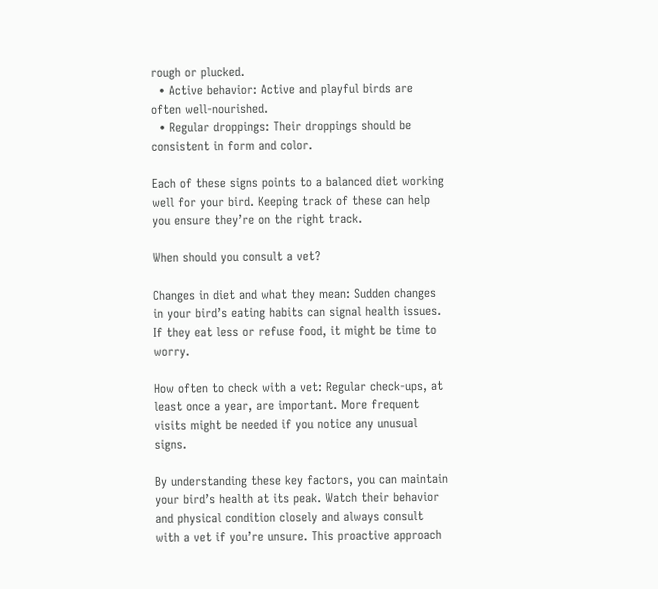rough or plucked.
  • Active behavior: Active and playful birds are often well-nourished.
  • Regular droppings: Their droppings should be consistent in form and color.

Each of these signs points to a balanced diet working well for your bird. Keeping track of these can help you ensure they’re on the right track.

When should you consult a vet?

Changes in diet and what they mean: Sudden changes in your bird’s eating habits can signal health issues. If they eat less or refuse food, it might be time to worry.

How often to check with a vet: Regular check-ups, at least once a year, are important. More frequent visits might be needed if you notice any unusual signs.

By understanding these key factors, you can maintain your bird’s health at its peak. Watch their behavior and physical condition closely and always consult with a vet if you’re unsure. This proactive approach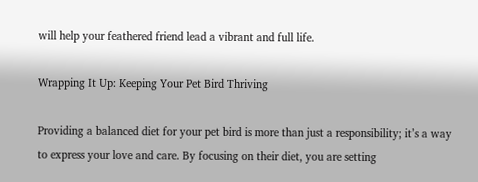will help your feathered friend lead a vibrant and full life.

Wrapping It Up: Keeping Your Pet Bird Thriving

Providing a balanced diet for your pet bird is more than just a responsibility; it’s a way to express your love and care. By focusing on their diet, you are setting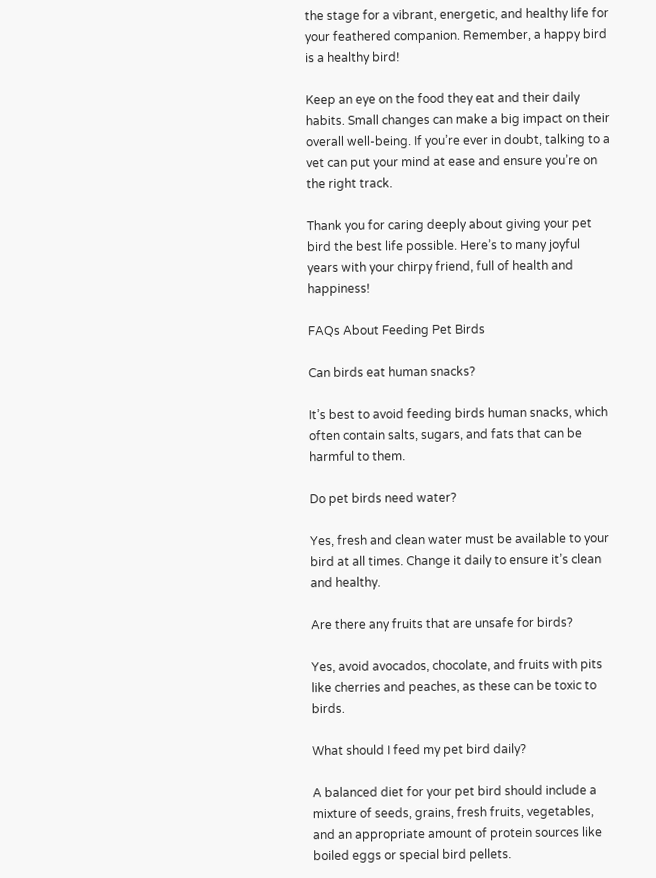the stage for a vibrant, energetic, and healthy life for your feathered companion. Remember, a happy bird is a healthy bird!

Keep an eye on the food they eat and their daily habits. Small changes can make a big impact on their overall well-being. If you’re ever in doubt, talking to a vet can put your mind at ease and ensure you’re on the right track.

Thank you for caring deeply about giving your pet bird the best life possible. Here’s to many joyful years with your chirpy friend, full of health and happiness!

FAQs About Feeding Pet Birds

Can birds eat human snacks?

It’s best to avoid feeding birds human snacks, which often contain salts, sugars, and fats that can be harmful to them.

Do pet birds need water?

Yes, fresh and clean water must be available to your bird at all times. Change it daily to ensure it’s clean and healthy.

Are there any fruits that are unsafe for birds?

Yes, avoid avocados, chocolate, and fruits with pits like cherries and peaches, as these can be toxic to birds.

What should I feed my pet bird daily?

A balanced diet for your pet bird should include a mixture of seeds, grains, fresh fruits, vegetables, and an appropriate amount of protein sources like boiled eggs or special bird pellets.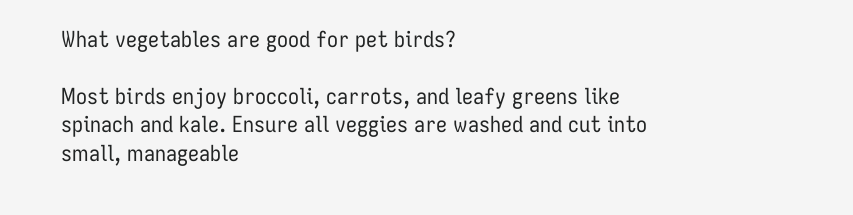What vegetables are good for pet birds?

Most birds enjoy broccoli, carrots, and leafy greens like spinach and kale. Ensure all veggies are washed and cut into small, manageable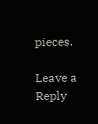pieces.

Leave a Reply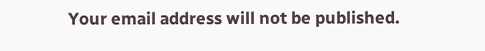Your email address will not be published.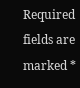Required fields are marked *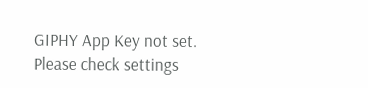GIPHY App Key not set. Please check settings